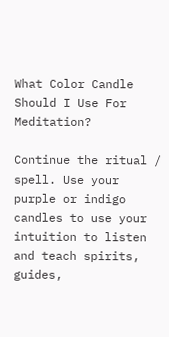What Color Candle Should I Use For Meditation?

Continue the ritual / spell. Use your purple or indigo candles to use your intuition to listen and teach spirits, guides,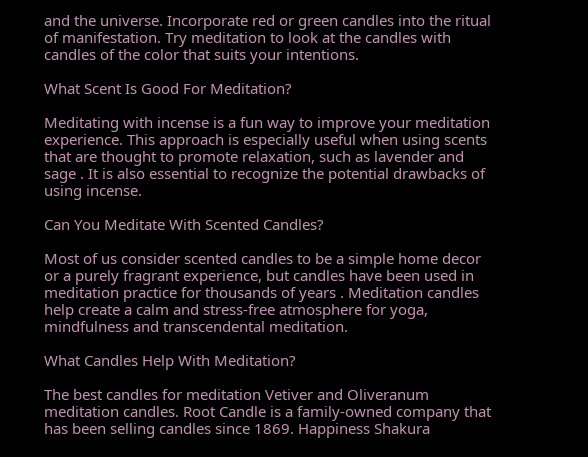and the universe. Incorporate red or green candles into the ritual of manifestation. Try meditation to look at the candles with candles of the color that suits your intentions.

What Scent Is Good For Meditation?

Meditating with incense is a fun way to improve your meditation experience. This approach is especially useful when using scents that are thought to promote relaxation, such as lavender and sage . It is also essential to recognize the potential drawbacks of using incense.

Can You Meditate With Scented Candles?

Most of us consider scented candles to be a simple home decor or a purely fragrant experience, but candles have been used in meditation practice for thousands of years . Meditation candles help create a calm and stress-free atmosphere for yoga, mindfulness and transcendental meditation.

What Candles Help With Meditation?

The best candles for meditation Vetiver and Oliveranum meditation candles. Root Candle is a family-owned company that has been selling candles since 1869. Happiness Shakura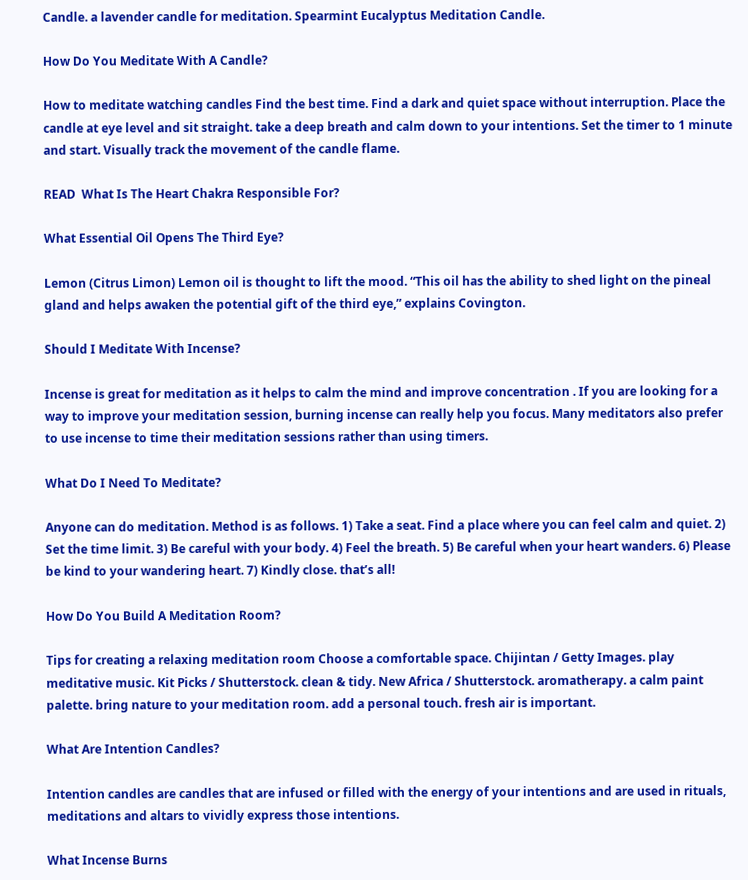Candle. a lavender candle for meditation. Spearmint Eucalyptus Meditation Candle.

How Do You Meditate With A Candle?

How to meditate watching candles Find the best time. Find a dark and quiet space without interruption. Place the candle at eye level and sit straight. take a deep breath and calm down to your intentions. Set the timer to 1 minute and start. Visually track the movement of the candle flame.

READ  What Is The Heart Chakra Responsible For?

What Essential Oil Opens The Third Eye?

Lemon (Citrus Limon) Lemon oil is thought to lift the mood. “This oil has the ability to shed light on the pineal gland and helps awaken the potential gift of the third eye,” explains Covington.

Should I Meditate With Incense?

Incense is great for meditation as it helps to calm the mind and improve concentration . If you are looking for a way to improve your meditation session, burning incense can really help you focus. Many meditators also prefer to use incense to time their meditation sessions rather than using timers.

What Do I Need To Meditate?

Anyone can do meditation. Method is as follows. 1) Take a seat. Find a place where you can feel calm and quiet. 2) Set the time limit. 3) Be careful with your body. 4) Feel the breath. 5) Be careful when your heart wanders. 6) Please be kind to your wandering heart. 7) Kindly close. that’s all!

How Do You Build A Meditation Room?

Tips for creating a relaxing meditation room Choose a comfortable space. Chijintan / Getty Images. play meditative music. Kit Picks / Shutterstock. clean & tidy. New Africa / Shutterstock. aromatherapy. a calm paint palette. bring nature to your meditation room. add a personal touch. fresh air is important.

What Are Intention Candles?

Intention candles are candles that are infused or filled with the energy of your intentions and are used in rituals, meditations and altars to vividly express those intentions.

What Incense Burns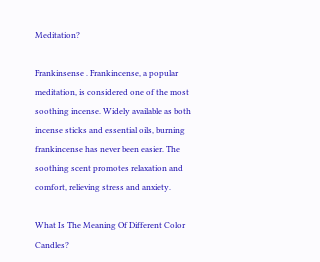Meditation?

Frankinsense . Frankincense, a popular meditation, is considered one of the most soothing incense. Widely available as both incense sticks and essential oils, burning frankincense has never been easier. The soothing scent promotes relaxation and comfort, relieving stress and anxiety.

What Is The Meaning Of Different Color Candles?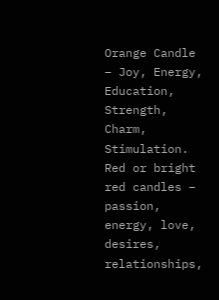Orange Candle – Joy, Energy, Education, Strength, Charm, Stimulation. Red or bright red candles – passion, energy, love, desires, relationships,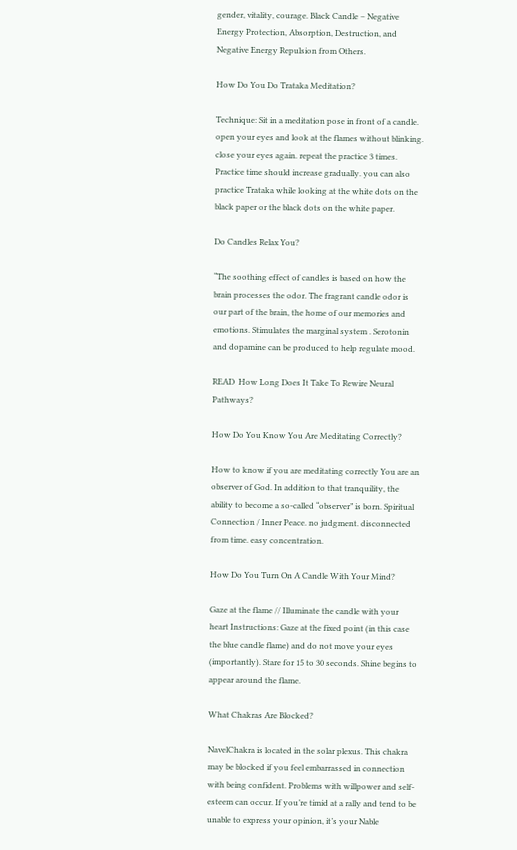gender, vitality, courage. Black Candle – Negative Energy Protection, Absorption, Destruction, and Negative Energy Repulsion from Others.

How Do You Do Trataka Meditation?

Technique: Sit in a meditation pose in front of a candle. open your eyes and look at the flames without blinking. close your eyes again. repeat the practice 3 times. Practice time should increase gradually. you can also practice Trataka while looking at the white dots on the black paper or the black dots on the white paper.

Do Candles Relax You?

“The soothing effect of candles is based on how the brain processes the odor. The fragrant candle odor is our part of the brain, the home of our memories and emotions. Stimulates the marginal system . Serotonin and dopamine can be produced to help regulate mood.

READ  How Long Does It Take To Rewire Neural Pathways?

How Do You Know You Are Meditating Correctly?

How to know if you are meditating correctly You are an observer of God. In addition to that tranquility, the ability to become a so-called “observer” is born. Spiritual Connection / Inner Peace. no judgment. disconnected from time. easy concentration.

How Do You Turn On A Candle With Your Mind?

Gaze at the flame // Illuminate the candle with your heart Instructions: Gaze at the fixed point (in this case the blue candle flame) and do not move your eyes (importantly). Stare for 15 to 30 seconds. Shine begins to appear around the flame.

What Chakras Are Blocked?

NavelChakra is located in the solar plexus. This chakra may be blocked if you feel embarrassed in connection with being confident. Problems with willpower and self-esteem can occur. If you’re timid at a rally and tend to be unable to express your opinion, it’s your Nable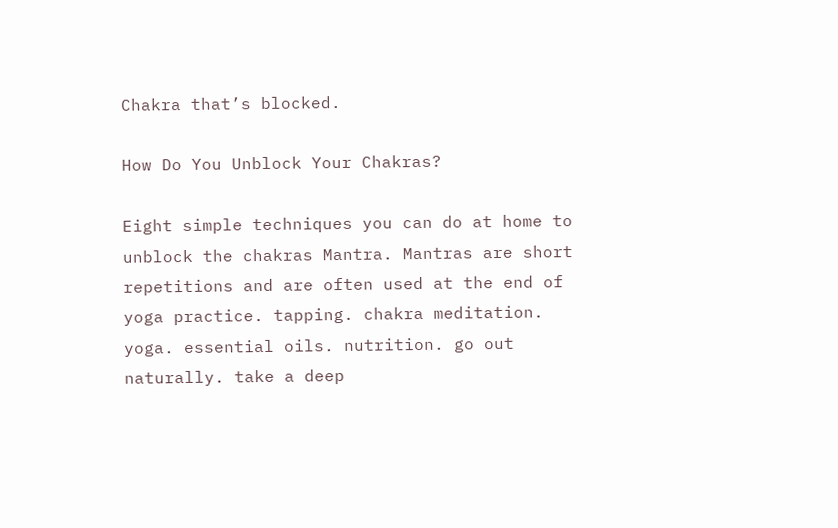Chakra that’s blocked.

How Do You Unblock Your Chakras?

Eight simple techniques you can do at home to unblock the chakras Mantra. Mantras are short repetitions and are often used at the end of yoga practice. tapping. chakra meditation. yoga. essential oils. nutrition. go out naturally. take a deep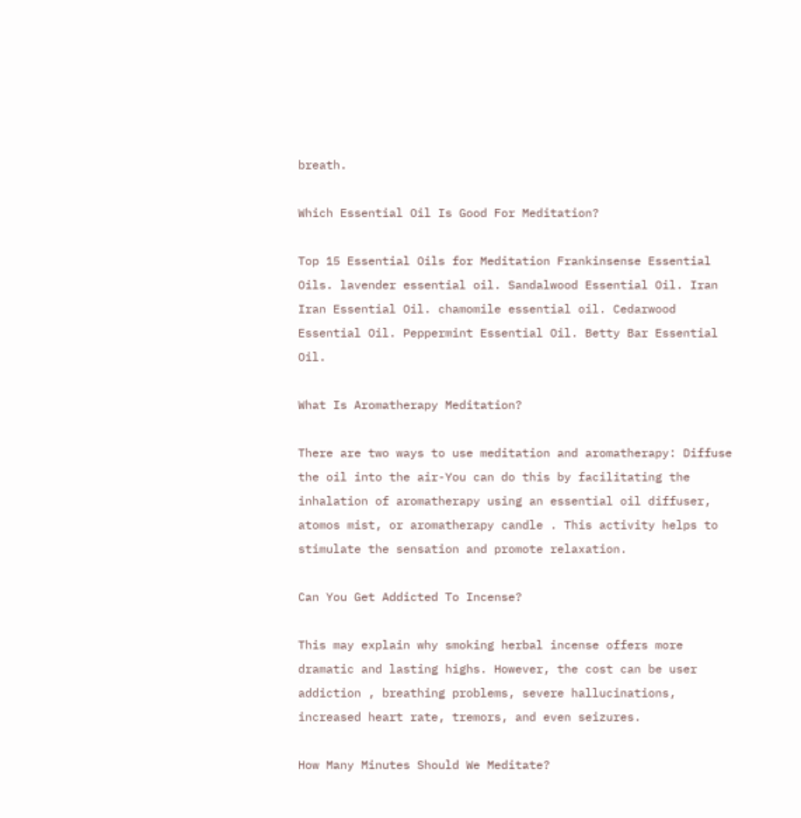breath.

Which Essential Oil Is Good For Meditation?

Top 15 Essential Oils for Meditation Frankinsense Essential Oils. lavender essential oil. Sandalwood Essential Oil. Iran Iran Essential Oil. chamomile essential oil. Cedarwood Essential Oil. Peppermint Essential Oil. Betty Bar Essential Oil.

What Is Aromatherapy Meditation?

There are two ways to use meditation and aromatherapy: Diffuse the oil into the air-You can do this by facilitating the inhalation of aromatherapy using an essential oil diffuser, atomos mist, or aromatherapy candle . This activity helps to stimulate the sensation and promote relaxation.

Can You Get Addicted To Incense?

This may explain why smoking herbal incense offers more dramatic and lasting highs. However, the cost can be user addiction , breathing problems, severe hallucinations, increased heart rate, tremors, and even seizures.

How Many Minutes Should We Meditate?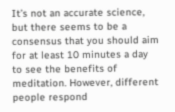It’s not an accurate science, but there seems to be a consensus that you should aim for at least 10 minutes a day to see the benefits of meditation. However, different people respond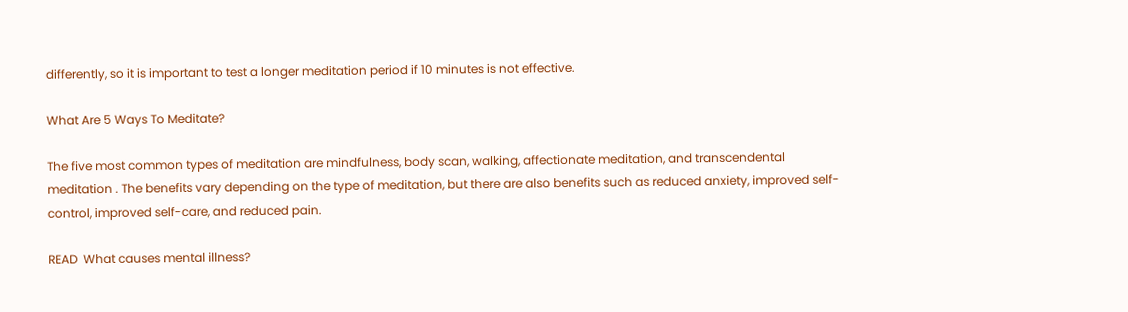differently, so it is important to test a longer meditation period if 10 minutes is not effective.

What Are 5 Ways To Meditate?

The five most common types of meditation are mindfulness, body scan, walking, affectionate meditation, and transcendental meditation . The benefits vary depending on the type of meditation, but there are also benefits such as reduced anxiety, improved self-control, improved self-care, and reduced pain.

READ  What causes mental illness?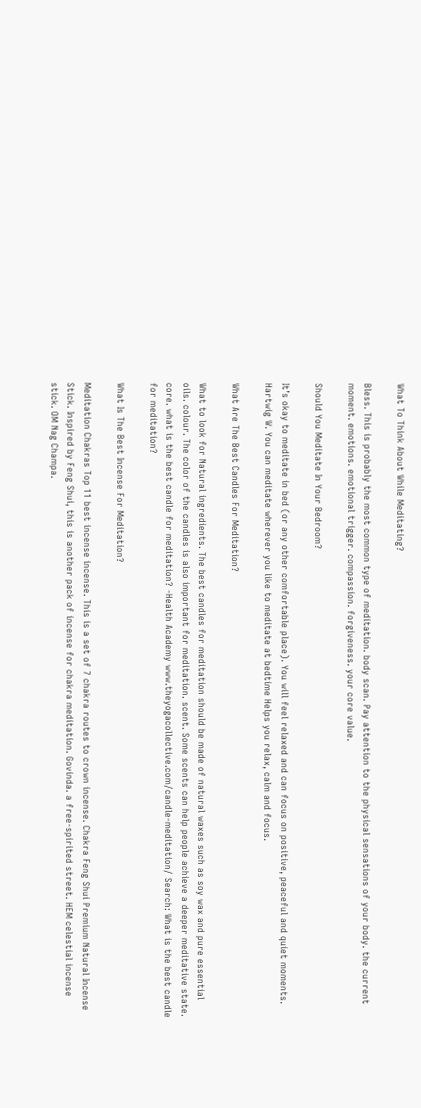What To Think About While Meditating?

Bless. This is probably the most common type of meditation. body scan. Pay attention to the physical sensations of your body. the current moment. emotions. emotional trigger. compassion. forgiveness. your core value.

Should You Meditate In Your Bedroom?

It’s okay to meditate in bed (or any other comfortable place). You will feel relaxed and can focus on positive, peaceful and quiet moments. Hartwig W. You can meditate wherever you like to meditate at bedtime Helps you relax, calm and focus.

What Are The Best Candles For Meditation?

What to look for Natural ingredients. The best candles for meditation should be made of natural waxes such as soy wax and pure essential oils. colour. The color of the candles is also important for meditation. scent. Some scents can help people achieve a deeper meditative state. core. what is the best candle for meditation? -Health Academy www.theyogacollective.com/candle-meditation/ Search: What is the best candle for meditation?

What Is The Best Incense For Meditation?

Meditation Chakras Top 11 best incense incense. This is a set of 7 chakra routes to crown incense. Chakra Feng Shui Premium Natural Incense Stick. Inspired by Feng Shui, this is another pack of incense for chakra meditation. Govinda. a free-spirited street. HEM celestial incense stick. OM Nag Champa.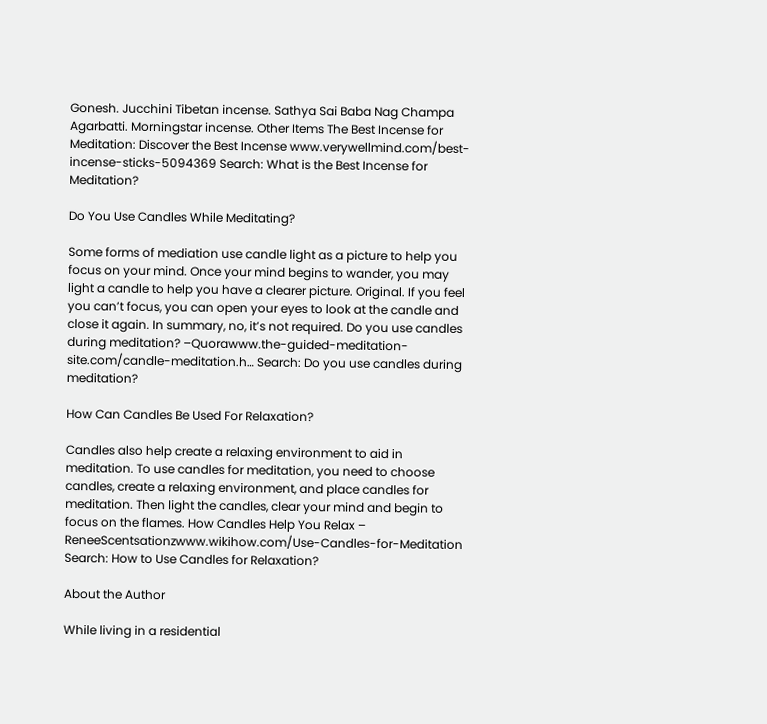Gonesh. Jucchini Tibetan incense. Sathya Sai Baba Nag Champa Agarbatti. Morningstar incense. Other Items The Best Incense for Meditation: Discover the Best Incense www.verywellmind.com/best-incense-sticks-5094369 Search: What is the Best Incense for Meditation?

Do You Use Candles While Meditating?

Some forms of mediation use candle light as a picture to help you focus on your mind. Once your mind begins to wander, you may light a candle to help you have a clearer picture. Original. If you feel you can’t focus, you can open your eyes to look at the candle and close it again. In summary, no, it’s not required. Do you use candles during meditation? –Quorawww.the-guided-meditation-site.com/candle-meditation.h… Search: Do you use candles during meditation?

How Can Candles Be Used For Relaxation?

Candles also help create a relaxing environment to aid in meditation. To use candles for meditation, you need to choose candles, create a relaxing environment, and place candles for meditation. Then light the candles, clear your mind and begin to focus on the flames. How Candles Help You Relax – ReneeScentsationzwww.wikihow.com/Use-Candles-for-Meditation Search: How to Use Candles for Relaxation?

About the Author

While living in a residential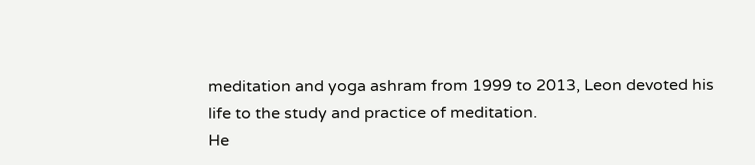meditation and yoga ashram from 1999 to 2013, Leon devoted his life to the study and practice of meditation.
He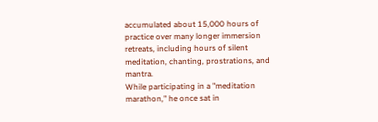accumulated about 15,000 hours of practice over many longer immersion retreats, including hours of silent meditation, chanting, prostrations, and mantra.
While participating in a "meditation marathon," he once sat in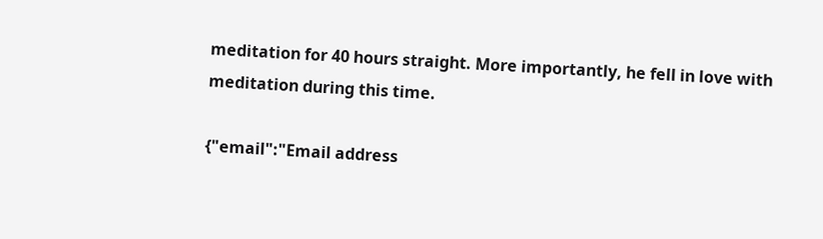meditation for 40 hours straight. More importantly, he fell in love with meditation during this time.

{"email":"Email address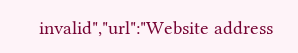invalid","url":"Website address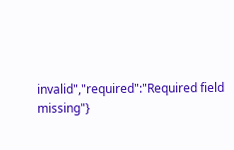invalid","required":"Required field missing"}